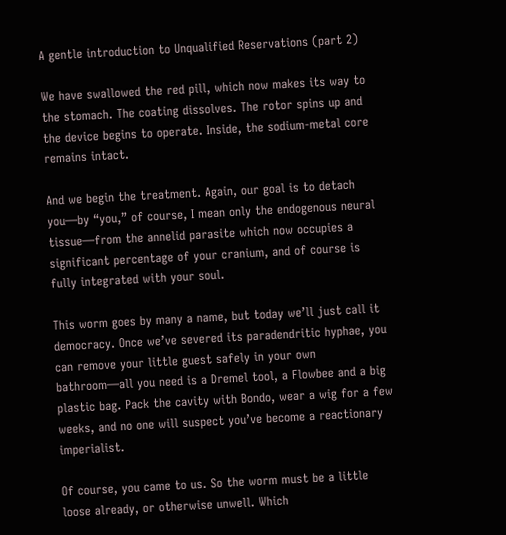A gentle introduction to Unqualified Reservations (part 2)

We have swallowed the red pill, which now makes its way to the stomach. The coating dissolves. The rotor spins up and the device begins to operate. Inside, the sodium-metal core remains intact.

And we begin the treatment. Again, our goal is to detach you—by “you,” of course, I mean only the endogenous neural tissue—from the annelid parasite which now occupies a significant percentage of your cranium, and of course is fully integrated with your soul.

This worm goes by many a name, but today we’ll just call it democracy. Once we’ve severed its paradendritic hyphae, you can remove your little guest safely in your own bathroom—all you need is a Dremel tool, a Flowbee and a big plastic bag. Pack the cavity with Bondo, wear a wig for a few weeks, and no one will suspect you’ve become a reactionary imperialist.

Of course, you came to us. So the worm must be a little loose already, or otherwise unwell. Which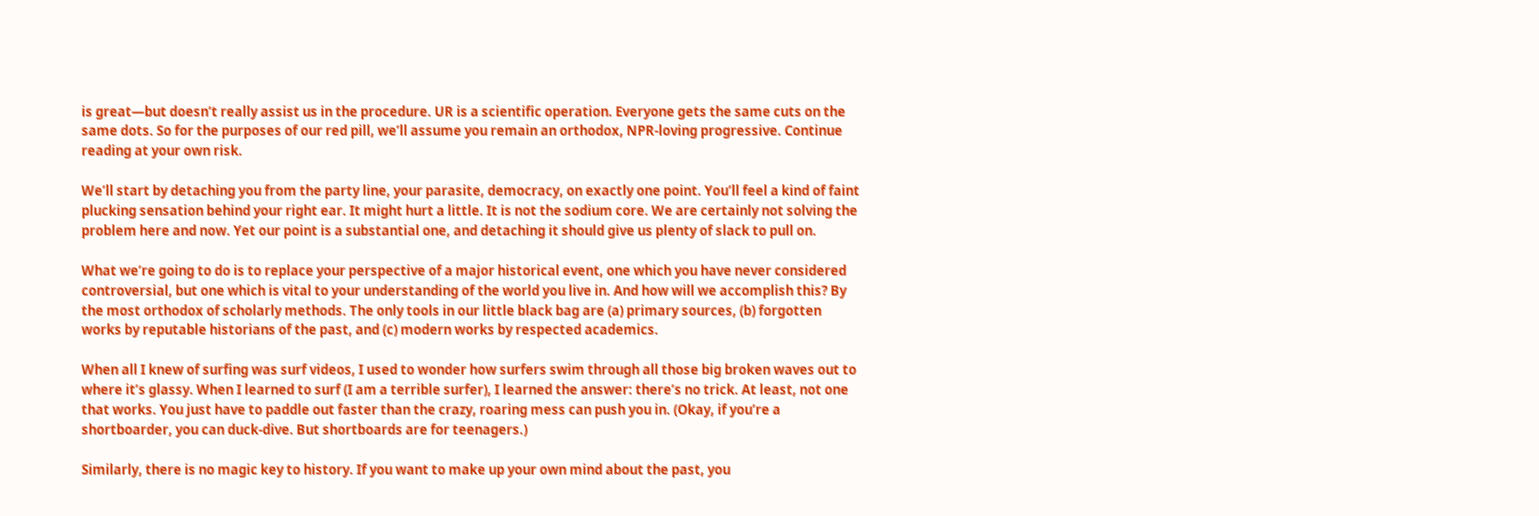is great—but doesn’t really assist us in the procedure. UR is a scientific operation. Everyone gets the same cuts on the same dots. So for the purposes of our red pill, we’ll assume you remain an orthodox, NPR-loving progressive. Continue reading at your own risk.

We’ll start by detaching you from the party line, your parasite, democracy, on exactly one point. You’ll feel a kind of faint plucking sensation behind your right ear. It might hurt a little. It is not the sodium core. We are certainly not solving the problem here and now. Yet our point is a substantial one, and detaching it should give us plenty of slack to pull on.

What we’re going to do is to replace your perspective of a major historical event, one which you have never considered controversial, but one which is vital to your understanding of the world you live in. And how will we accomplish this? By the most orthodox of scholarly methods. The only tools in our little black bag are (a) primary sources, (b) forgotten works by reputable historians of the past, and (c) modern works by respected academics.

When all I knew of surfing was surf videos, I used to wonder how surfers swim through all those big broken waves out to where it’s glassy. When I learned to surf (I am a terrible surfer), I learned the answer: there’s no trick. At least, not one that works. You just have to paddle out faster than the crazy, roaring mess can push you in. (Okay, if you’re a shortboarder, you can duck-dive. But shortboards are for teenagers.)

Similarly, there is no magic key to history. If you want to make up your own mind about the past, you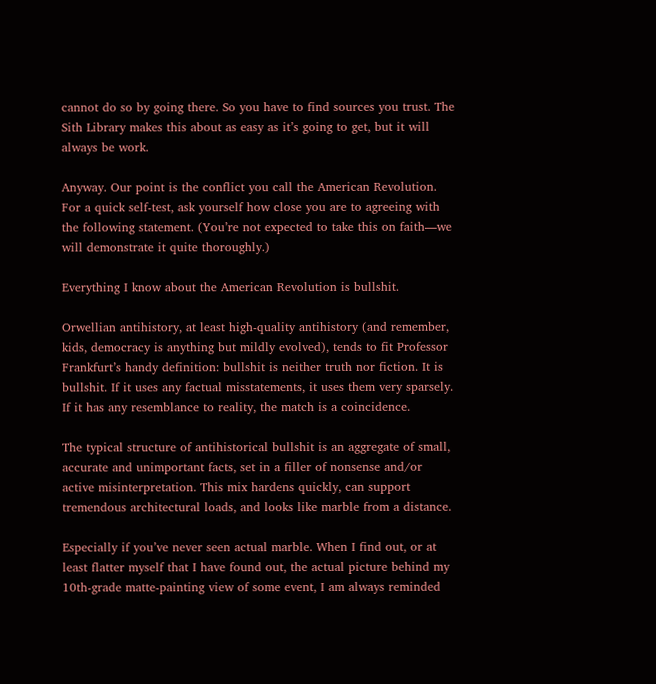cannot do so by going there. So you have to find sources you trust. The Sith Library makes this about as easy as it’s going to get, but it will always be work.

Anyway. Our point is the conflict you call the American Revolution. For a quick self-test, ask yourself how close you are to agreeing with the following statement. (You’re not expected to take this on faith—we will demonstrate it quite thoroughly.)

Everything I know about the American Revolution is bullshit.

Orwellian antihistory, at least high-quality antihistory (and remember, kids, democracy is anything but mildly evolved), tends to fit Professor Frankfurt’s handy definition: bullshit is neither truth nor fiction. It is bullshit. If it uses any factual misstatements, it uses them very sparsely. If it has any resemblance to reality, the match is a coincidence.

The typical structure of antihistorical bullshit is an aggregate of small, accurate and unimportant facts, set in a filler of nonsense and/or active misinterpretation. This mix hardens quickly, can support tremendous architectural loads, and looks like marble from a distance.

Especially if you’ve never seen actual marble. When I find out, or at least flatter myself that I have found out, the actual picture behind my 10th-grade matte-painting view of some event, I am always reminded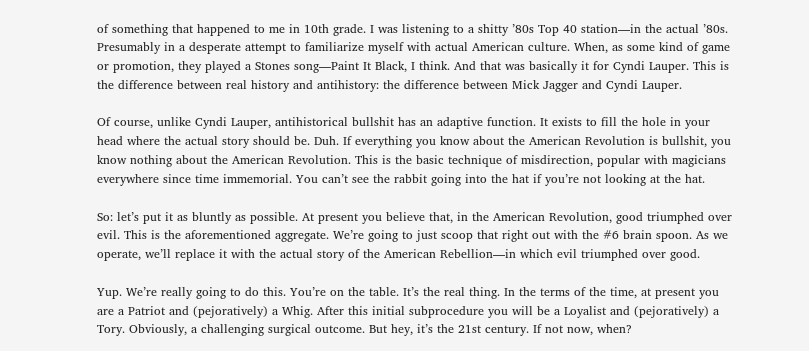of something that happened to me in 10th grade. I was listening to a shitty ’80s Top 40 station—in the actual ’80s. Presumably in a desperate attempt to familiarize myself with actual American culture. When, as some kind of game or promotion, they played a Stones song—Paint It Black, I think. And that was basically it for Cyndi Lauper. This is the difference between real history and antihistory: the difference between Mick Jagger and Cyndi Lauper.

Of course, unlike Cyndi Lauper, antihistorical bullshit has an adaptive function. It exists to fill the hole in your head where the actual story should be. Duh. If everything you know about the American Revolution is bullshit, you know nothing about the American Revolution. This is the basic technique of misdirection, popular with magicians everywhere since time immemorial. You can’t see the rabbit going into the hat if you’re not looking at the hat.

So: let’s put it as bluntly as possible. At present you believe that, in the American Revolution, good triumphed over evil. This is the aforementioned aggregate. We’re going to just scoop that right out with the #6 brain spoon. As we operate, we’ll replace it with the actual story of the American Rebellion—in which evil triumphed over good.

Yup. We’re really going to do this. You’re on the table. It’s the real thing. In the terms of the time, at present you are a Patriot and (pejoratively) a Whig. After this initial subprocedure you will be a Loyalist and (pejoratively) a Tory. Obviously, a challenging surgical outcome. But hey, it’s the 21st century. If not now, when?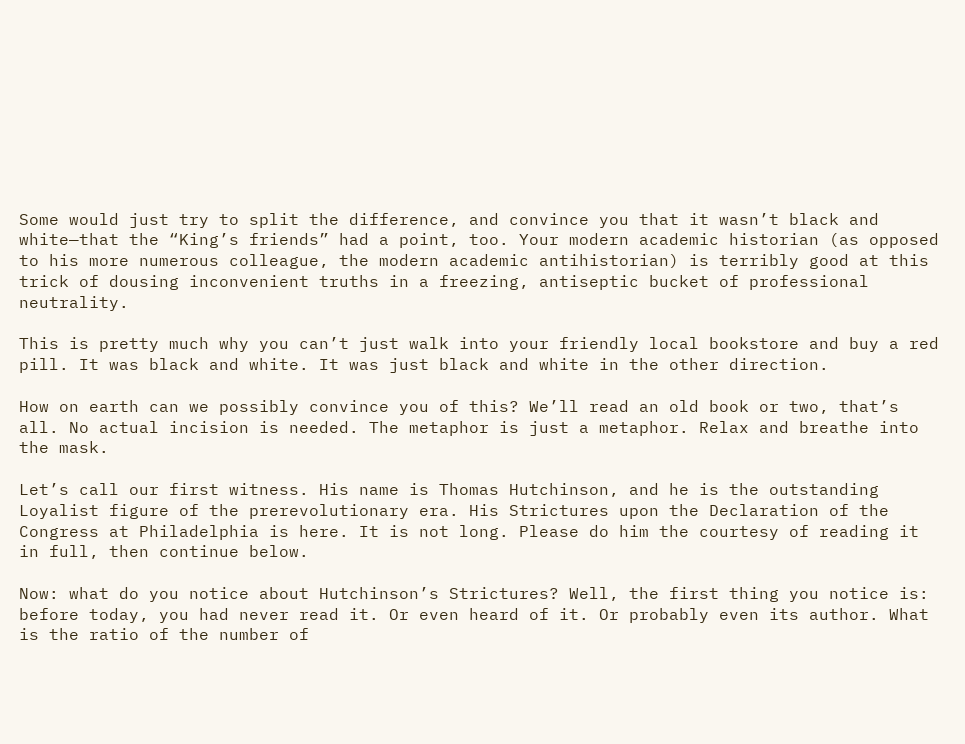Some would just try to split the difference, and convince you that it wasn’t black and white—that the “King’s friends” had a point, too. Your modern academic historian (as opposed to his more numerous colleague, the modern academic antihistorian) is terribly good at this trick of dousing inconvenient truths in a freezing, antiseptic bucket of professional neutrality.

This is pretty much why you can’t just walk into your friendly local bookstore and buy a red pill. It was black and white. It was just black and white in the other direction.

How on earth can we possibly convince you of this? We’ll read an old book or two, that’s all. No actual incision is needed. The metaphor is just a metaphor. Relax and breathe into the mask.

Let’s call our first witness. His name is Thomas Hutchinson, and he is the outstanding Loyalist figure of the prerevolutionary era. His Strictures upon the Declaration of the Congress at Philadelphia is here. It is not long. Please do him the courtesy of reading it in full, then continue below.

Now: what do you notice about Hutchinson’s Strictures? Well, the first thing you notice is: before today, you had never read it. Or even heard of it. Or probably even its author. What is the ratio of the number of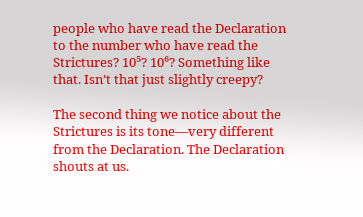people who have read the Declaration to the number who have read the Strictures? 10⁵? 10⁶? Something like that. Isn’t that just slightly creepy?

The second thing we notice about the Strictures is its tone—very different from the Declaration. The Declaration shouts at us.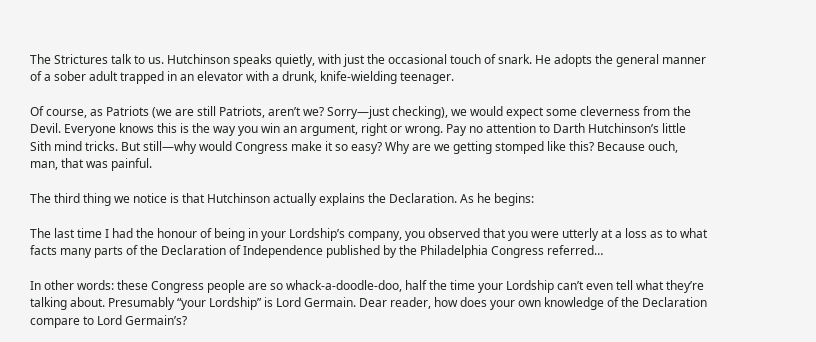The Strictures talk to us. Hutchinson speaks quietly, with just the occasional touch of snark. He adopts the general manner of a sober adult trapped in an elevator with a drunk, knife-wielding teenager.

Of course, as Patriots (we are still Patriots, aren’t we? Sorry—just checking), we would expect some cleverness from the Devil. Everyone knows this is the way you win an argument, right or wrong. Pay no attention to Darth Hutchinson’s little Sith mind tricks. But still—why would Congress make it so easy? Why are we getting stomped like this? Because ouch, man, that was painful.

The third thing we notice is that Hutchinson actually explains the Declaration. As he begins:

The last time I had the honour of being in your Lordship’s company, you observed that you were utterly at a loss as to what facts many parts of the Declaration of Independence published by the Philadelphia Congress referred…

In other words: these Congress people are so whack-a-doodle-doo, half the time your Lordship can’t even tell what they’re talking about. Presumably “your Lordship” is Lord Germain. Dear reader, how does your own knowledge of the Declaration compare to Lord Germain’s?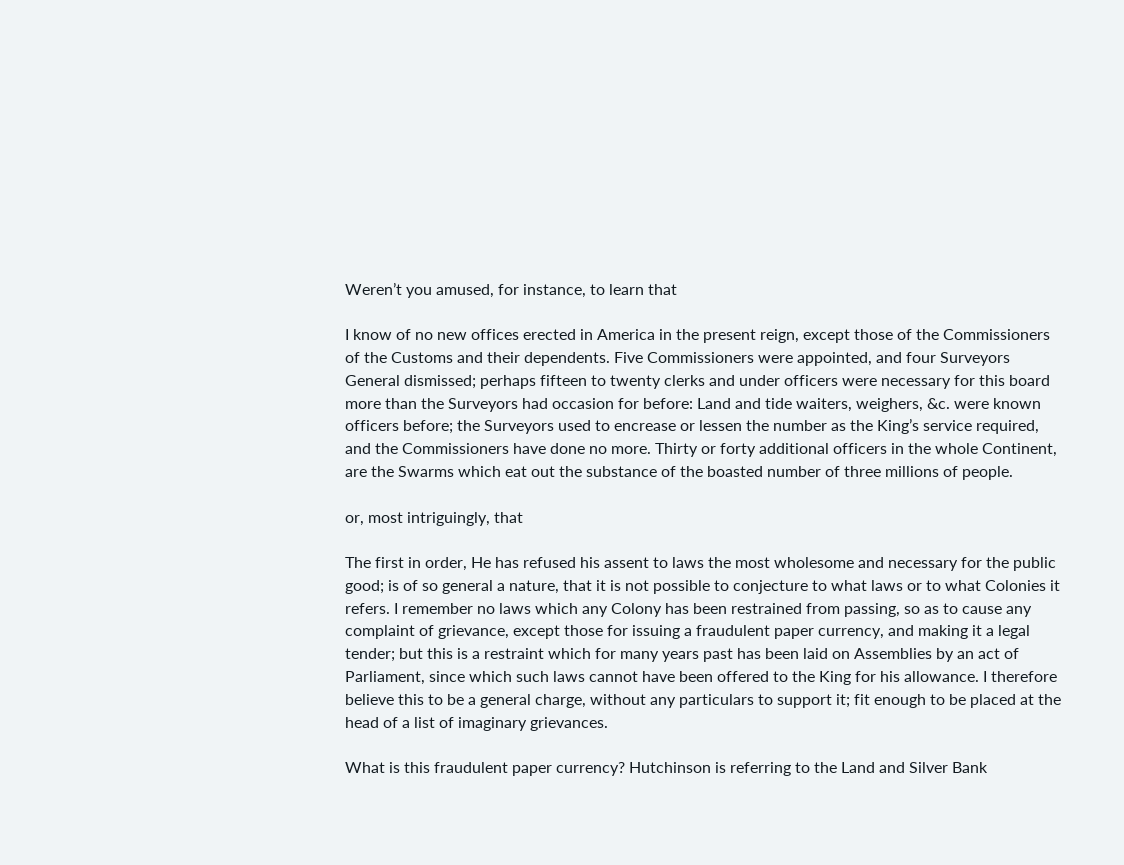Weren’t you amused, for instance, to learn that

I know of no new offices erected in America in the present reign, except those of the Commissioners of the Customs and their dependents. Five Commissioners were appointed, and four Surveyors General dismissed; perhaps fifteen to twenty clerks and under officers were necessary for this board more than the Surveyors had occasion for before: Land and tide waiters, weighers, &c. were known officers before; the Surveyors used to encrease or lessen the number as the King’s service required, and the Commissioners have done no more. Thirty or forty additional officers in the whole Continent, are the Swarms which eat out the substance of the boasted number of three millions of people.

or, most intriguingly, that

The first in order, He has refused his assent to laws the most wholesome and necessary for the public good; is of so general a nature, that it is not possible to conjecture to what laws or to what Colonies it refers. I remember no laws which any Colony has been restrained from passing, so as to cause any complaint of grievance, except those for issuing a fraudulent paper currency, and making it a legal tender; but this is a restraint which for many years past has been laid on Assemblies by an act of Parliament, since which such laws cannot have been offered to the King for his allowance. I therefore believe this to be a general charge, without any particulars to support it; fit enough to be placed at the head of a list of imaginary grievances.

What is this fraudulent paper currency? Hutchinson is referring to the Land and Silver Bank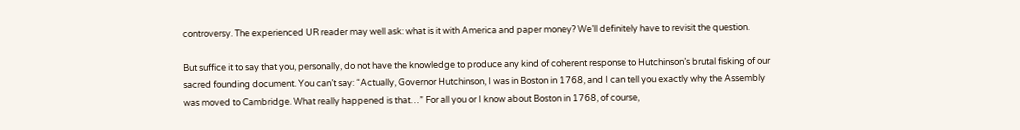controversy. The experienced UR reader may well ask: what is it with America and paper money? We’ll definitely have to revisit the question.

But suffice it to say that you, personally, do not have the knowledge to produce any kind of coherent response to Hutchinson’s brutal fisking of our sacred founding document. You can’t say: “Actually, Governor Hutchinson, I was in Boston in 1768, and I can tell you exactly why the Assembly was moved to Cambridge. What really happened is that…” For all you or I know about Boston in 1768, of course,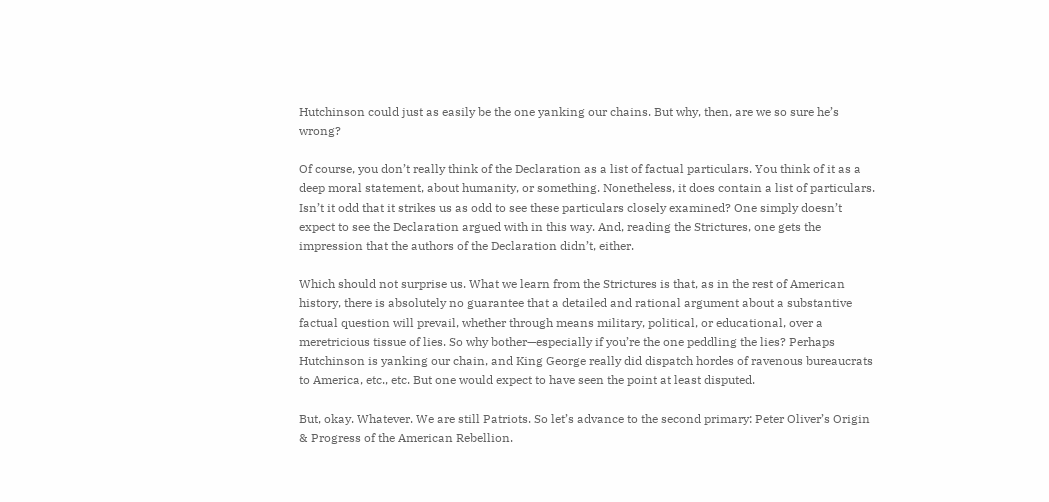Hutchinson could just as easily be the one yanking our chains. But why, then, are we so sure he’s wrong?

Of course, you don’t really think of the Declaration as a list of factual particulars. You think of it as a deep moral statement, about humanity, or something. Nonetheless, it does contain a list of particulars. Isn’t it odd that it strikes us as odd to see these particulars closely examined? One simply doesn’t expect to see the Declaration argued with in this way. And, reading the Strictures, one gets the impression that the authors of the Declaration didn’t, either.

Which should not surprise us. What we learn from the Strictures is that, as in the rest of American history, there is absolutely no guarantee that a detailed and rational argument about a substantive factual question will prevail, whether through means military, political, or educational, over a meretricious tissue of lies. So why bother—especially if you’re the one peddling the lies? Perhaps Hutchinson is yanking our chain, and King George really did dispatch hordes of ravenous bureaucrats to America, etc., etc. But one would expect to have seen the point at least disputed.

But, okay. Whatever. We are still Patriots. So let’s advance to the second primary: Peter Oliver’s Origin & Progress of the American Rebellion.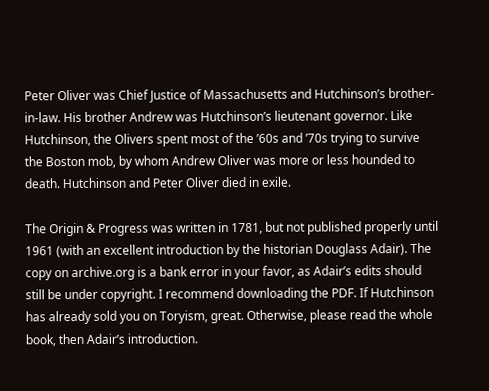Peter Oliver was Chief Justice of Massachusetts and Hutchinson’s brother-in-law. His brother Andrew was Hutchinson’s lieutenant governor. Like Hutchinson, the Olivers spent most of the ’60s and ’70s trying to survive the Boston mob, by whom Andrew Oliver was more or less hounded to death. Hutchinson and Peter Oliver died in exile.

The Origin & Progress was written in 1781, but not published properly until 1961 (with an excellent introduction by the historian Douglass Adair). The copy on archive.org is a bank error in your favor, as Adair’s edits should still be under copyright. I recommend downloading the PDF. If Hutchinson has already sold you on Toryism, great. Otherwise, please read the whole book, then Adair’s introduction.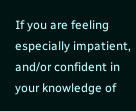If you are feeling especially impatient, and/or confident in your knowledge of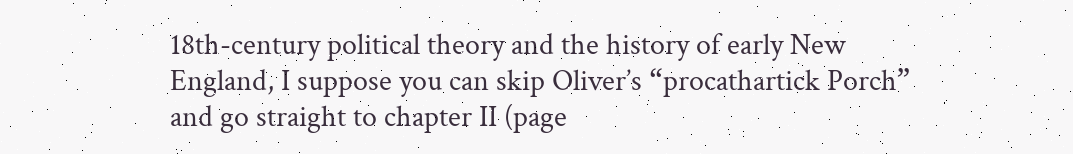18th-century political theory and the history of early New England, I suppose you can skip Oliver’s “procathartick Porch” and go straight to chapter II (page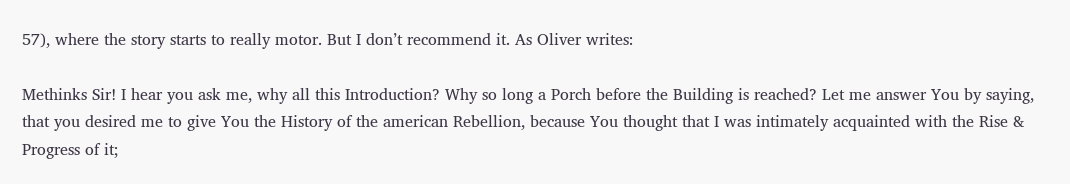57), where the story starts to really motor. But I don’t recommend it. As Oliver writes:

Methinks Sir! I hear you ask me, why all this Introduction? Why so long a Porch before the Building is reached? Let me answer You by saying, that you desired me to give You the History of the american Rebellion, because You thought that I was intimately acquainted with the Rise & Progress of it;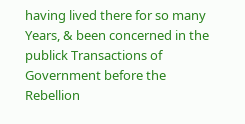having lived there for so many Years, & been concerned in the publick Transactions of Government before the Rebellion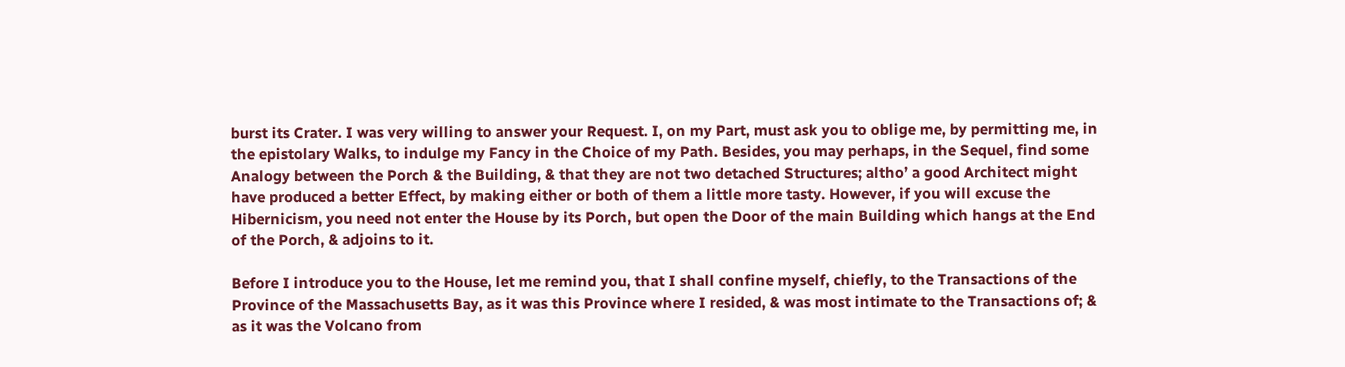burst its Crater. I was very willing to answer your Request. I, on my Part, must ask you to oblige me, by permitting me, in the epistolary Walks, to indulge my Fancy in the Choice of my Path. Besides, you may perhaps, in the Sequel, find some Analogy between the Porch & the Building, & that they are not two detached Structures; altho’ a good Architect might have produced a better Effect, by making either or both of them a little more tasty. However, if you will excuse the Hibernicism, you need not enter the House by its Porch, but open the Door of the main Building which hangs at the End of the Porch, & adjoins to it.

Before I introduce you to the House, let me remind you, that I shall confine myself, chiefly, to the Transactions of the Province of the Massachusetts Bay, as it was this Province where I resided, & was most intimate to the Transactions of; & as it was the Volcano from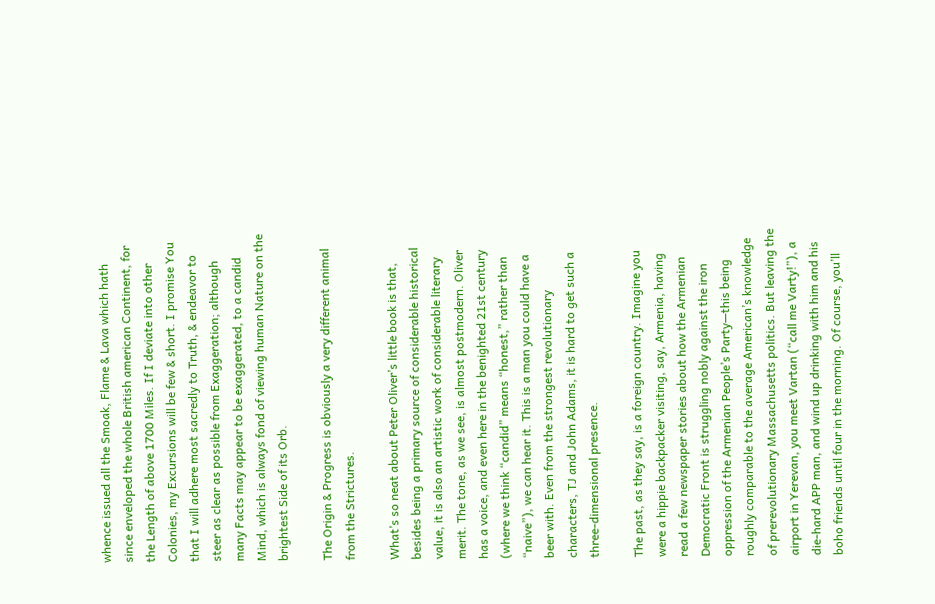whence issued all the Smoak, Flame & Lava which hath since enveloped the whole British american Continent, for the Length of above 1700 Miles. If I deviate into other Colonies, my Excursions will be few & short. I promise You that I will adhere most sacredly to Truth, & endeavor to steer as clear as possible from Exaggeration; although many Facts may appear to be exaggerated, to a candid Mind, which is always fond of viewing human Nature on the brightest Side of its Orb.

The Origin & Progress is obviously a very different animal from the Strictures.

What’s so neat about Peter Oliver’s little book is that, besides being a primary source of considerable historical value, it is also an artistic work of considerable literary merit. The tone, as we see, is almost postmodern. Oliver has a voice, and even here in the benighted 21st century (where we think “candid” means “honest,” rather than “naive”), we can hear it. This is a man you could have a beer with. Even from the strongest revolutionary characters, TJ and John Adams, it is hard to get such a three-dimensional presence.

The past, as they say, is a foreign country. Imagine you were a hippie backpacker visiting, say, Armenia, having read a few newspaper stories about how the Armenian Democratic Front is struggling nobly against the iron oppression of the Armenian People’s Party—this being roughly comparable to the average American’s knowledge of prerevolutionary Massachusetts politics. But leaving the airport in Yerevan, you meet Vartan (“call me Varty!”), a die-hard APP man, and wind up drinking with him and his boho friends until four in the morning. Of course, you’ll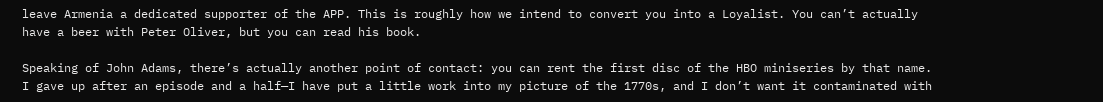leave Armenia a dedicated supporter of the APP. This is roughly how we intend to convert you into a Loyalist. You can’t actually have a beer with Peter Oliver, but you can read his book.

Speaking of John Adams, there’s actually another point of contact: you can rent the first disc of the HBO miniseries by that name. I gave up after an episode and a half—I have put a little work into my picture of the 1770s, and I don’t want it contaminated with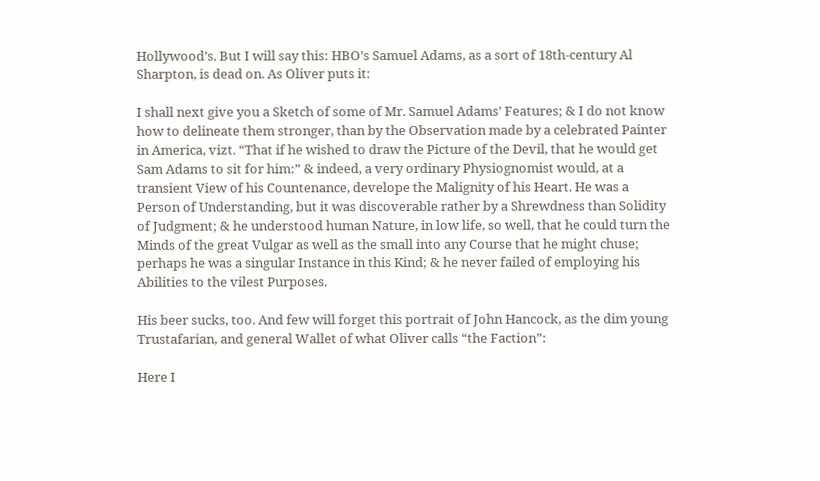Hollywood’s. But I will say this: HBO’s Samuel Adams, as a sort of 18th-century Al Sharpton, is dead on. As Oliver puts it:

I shall next give you a Sketch of some of Mr. Samuel Adams’ Features; & I do not know how to delineate them stronger, than by the Observation made by a celebrated Painter in America, vizt. “That if he wished to draw the Picture of the Devil, that he would get Sam Adams to sit for him:” & indeed, a very ordinary Physiognomist would, at a transient View of his Countenance, develope the Malignity of his Heart. He was a Person of Understanding, but it was discoverable rather by a Shrewdness than Solidity of Judgment; & he understood human Nature, in low life, so well, that he could turn the Minds of the great Vulgar as well as the small into any Course that he might chuse; perhaps he was a singular Instance in this Kind; & he never failed of employing his Abilities to the vilest Purposes.

His beer sucks, too. And few will forget this portrait of John Hancock, as the dim young Trustafarian, and general Wallet of what Oliver calls “the Faction”:

Here I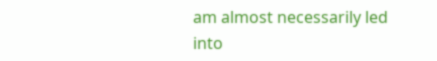am almost necessarily led into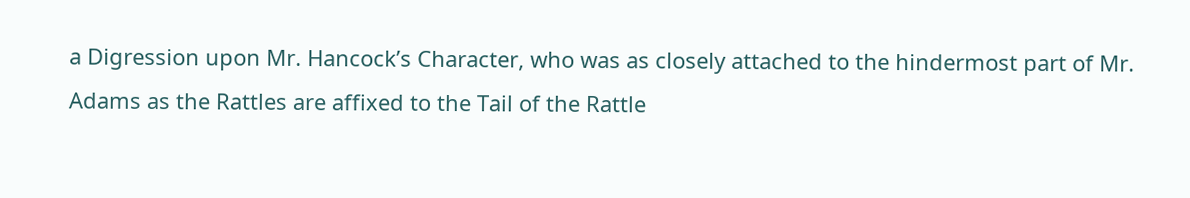a Digression upon Mr. Hancock’s Character, who was as closely attached to the hindermost part of Mr. Adams as the Rattles are affixed to the Tail of the Rattle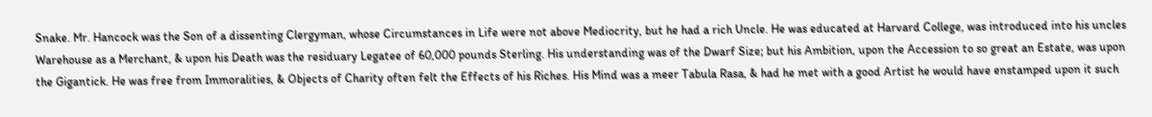Snake. Mr. Hancock was the Son of a dissenting Clergyman, whose Circumstances in Life were not above Mediocrity, but he had a rich Uncle. He was educated at Harvard College, was introduced into his uncles Warehouse as a Merchant, & upon his Death was the residuary Legatee of 60,000 pounds Sterling. His understanding was of the Dwarf Size; but his Ambition, upon the Accession to so great an Estate, was upon the Gigantick. He was free from Immoralities, & Objects of Charity often felt the Effects of his Riches. His Mind was a meer Tabula Rasa, & had he met with a good Artist he would have enstamped upon it such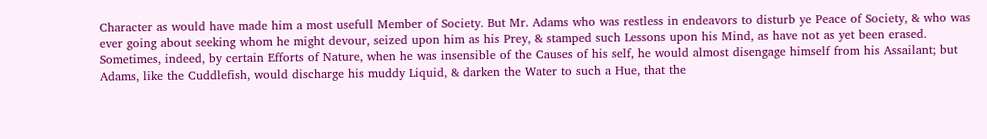Character as would have made him a most usefull Member of Society. But Mr. Adams who was restless in endeavors to disturb ye Peace of Society, & who was ever going about seeking whom he might devour, seized upon him as his Prey, & stamped such Lessons upon his Mind, as have not as yet been erased. Sometimes, indeed, by certain Efforts of Nature, when he was insensible of the Causes of his self, he would almost disengage himself from his Assailant; but Adams, like the Cuddlefish, would discharge his muddy Liquid, & darken the Water to such a Hue, that the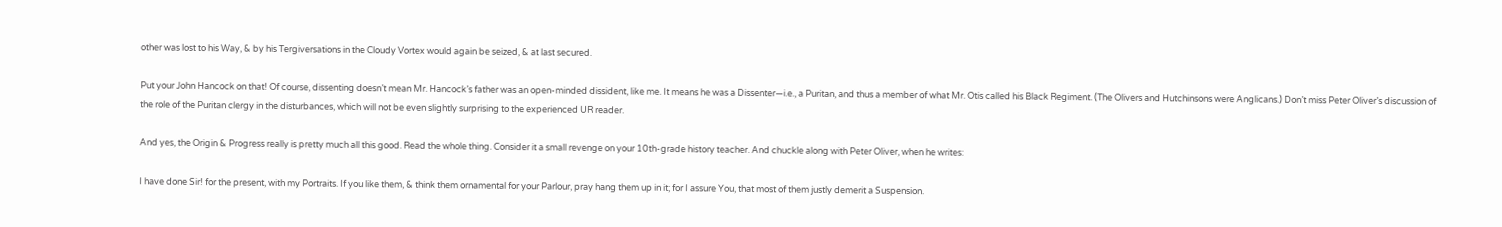other was lost to his Way, & by his Tergiversations in the Cloudy Vortex would again be seized, & at last secured.

Put your John Hancock on that! Of course, dissenting doesn’t mean Mr. Hancock’s father was an open-minded dissident, like me. It means he was a Dissenter—i.e., a Puritan, and thus a member of what Mr. Otis called his Black Regiment. (The Olivers and Hutchinsons were Anglicans.) Don’t miss Peter Oliver’s discussion of the role of the Puritan clergy in the disturbances, which will not be even slightly surprising to the experienced UR reader.

And yes, the Origin & Progress really is pretty much all this good. Read the whole thing. Consider it a small revenge on your 10th-grade history teacher. And chuckle along with Peter Oliver, when he writes:

I have done Sir! for the present, with my Portraits. If you like them, & think them ornamental for your Parlour, pray hang them up in it; for I assure You, that most of them justly demerit a Suspension.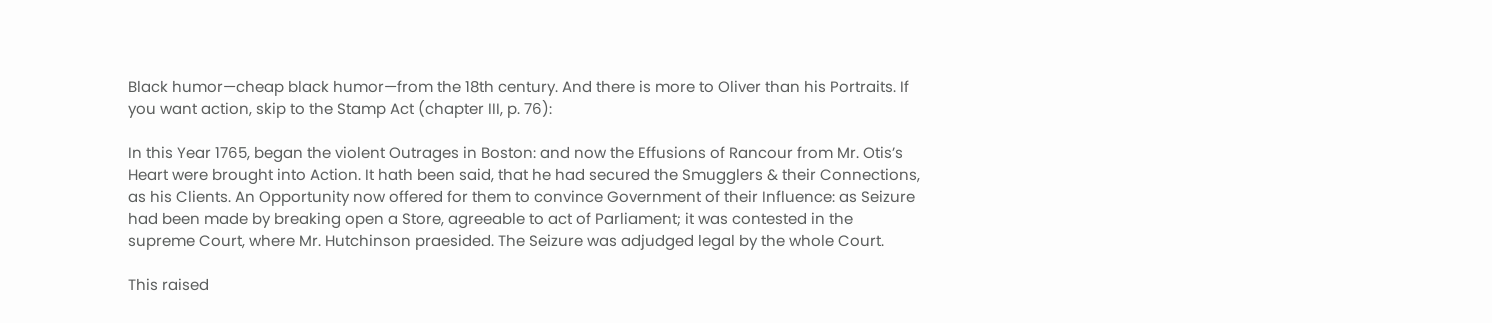Black humor—cheap black humor—from the 18th century. And there is more to Oliver than his Portraits. If you want action, skip to the Stamp Act (chapter III, p. 76):

In this Year 1765, began the violent Outrages in Boston: and now the Effusions of Rancour from Mr. Otis’s Heart were brought into Action. It hath been said, that he had secured the Smugglers & their Connections, as his Clients. An Opportunity now offered for them to convince Government of their Influence: as Seizure had been made by breaking open a Store, agreeable to act of Parliament; it was contested in the supreme Court, where Mr. Hutchinson praesided. The Seizure was adjudged legal by the whole Court.

This raised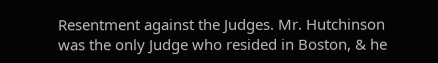Resentment against the Judges. Mr. Hutchinson was the only Judge who resided in Boston, & he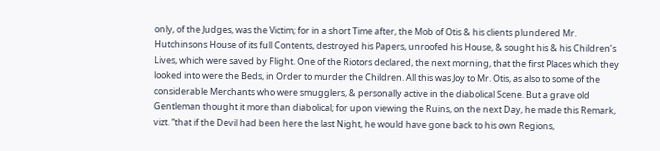only, of the Judges, was the Victim; for in a short Time after, the Mob of Otis & his clients plundered Mr. Hutchinsons House of its full Contents, destroyed his Papers, unroofed his House, & sought his & his Children’s Lives, which were saved by Flight. One of the Riotors declared, the next morning, that the first Places which they looked into were the Beds, in Order to murder the Children. All this was Joy to Mr. Otis, as also to some of the considerable Merchants who were smugglers, & personally active in the diabolical Scene. But a grave old Gentleman thought it more than diabolical; for upon viewing the Ruins, on the next Day, he made this Remark, vizt. “that if the Devil had been here the last Night, he would have gone back to his own Regions,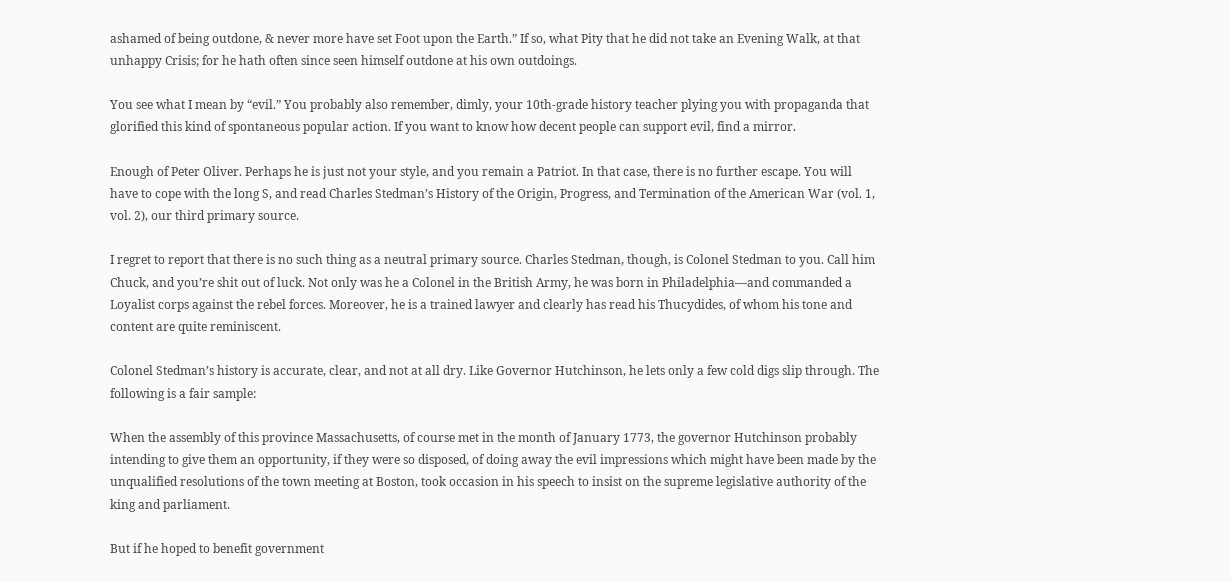ashamed of being outdone, & never more have set Foot upon the Earth.” If so, what Pity that he did not take an Evening Walk, at that unhappy Crisis; for he hath often since seen himself outdone at his own outdoings.

You see what I mean by “evil.” You probably also remember, dimly, your 10th-grade history teacher plying you with propaganda that glorified this kind of spontaneous popular action. If you want to know how decent people can support evil, find a mirror.

Enough of Peter Oliver. Perhaps he is just not your style, and you remain a Patriot. In that case, there is no further escape. You will have to cope with the long S, and read Charles Stedman’s History of the Origin, Progress, and Termination of the American War (vol. 1, vol. 2), our third primary source.

I regret to report that there is no such thing as a neutral primary source. Charles Stedman, though, is Colonel Stedman to you. Call him Chuck, and you’re shit out of luck. Not only was he a Colonel in the British Army, he was born in Philadelphia—and commanded a Loyalist corps against the rebel forces. Moreover, he is a trained lawyer and clearly has read his Thucydides, of whom his tone and content are quite reminiscent.

Colonel Stedman’s history is accurate, clear, and not at all dry. Like Governor Hutchinson, he lets only a few cold digs slip through. The following is a fair sample:

When the assembly of this province Massachusetts, of course met in the month of January 1773, the governor Hutchinson probably intending to give them an opportunity, if they were so disposed, of doing away the evil impressions which might have been made by the unqualified resolutions of the town meeting at Boston, took occasion in his speech to insist on the supreme legislative authority of the king and parliament.

But if he hoped to benefit government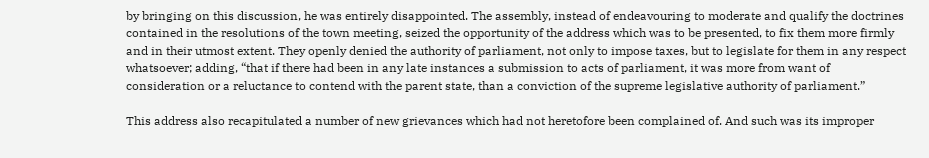by bringing on this discussion, he was entirely disappointed. The assembly, instead of endeavouring to moderate and qualify the doctrines contained in the resolutions of the town meeting, seized the opportunity of the address which was to be presented, to fix them more firmly and in their utmost extent. They openly denied the authority of parliament, not only to impose taxes, but to legislate for them in any respect whatsoever; adding, “that if there had been in any late instances a submission to acts of parliament, it was more from want of consideration or a reluctance to contend with the parent state, than a conviction of the supreme legislative authority of parliament.”

This address also recapitulated a number of new grievances which had not heretofore been complained of. And such was its improper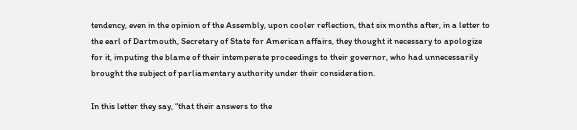tendency, even in the opinion of the Assembly, upon cooler reflection, that six months after, in a letter to the earl of Dartmouth, Secretary of State for American affairs, they thought it necessary to apologize for it, imputing the blame of their intemperate proceedings to their governor, who had unnecessarily brought the subject of parliamentary authority under their consideration.

In this letter they say, “that their answers to the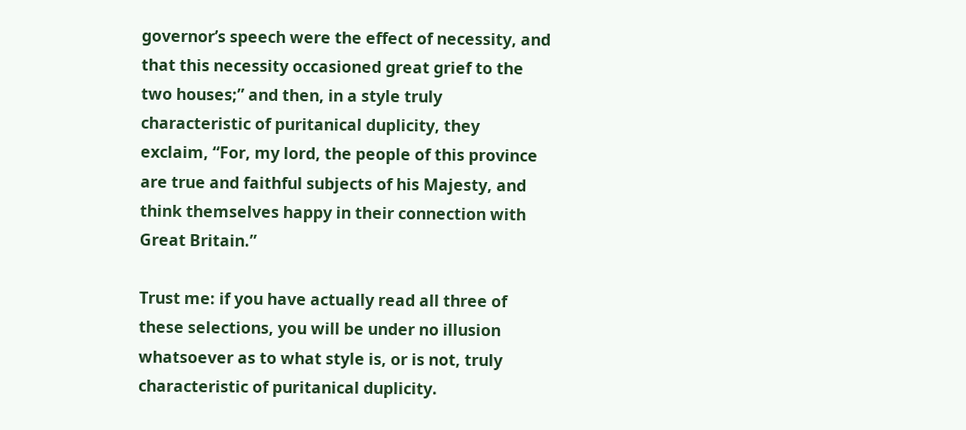governor’s speech were the effect of necessity, and that this necessity occasioned great grief to the two houses;” and then, in a style truly characteristic of puritanical duplicity, they exclaim, “For, my lord, the people of this province are true and faithful subjects of his Majesty, and think themselves happy in their connection with Great Britain.”

Trust me: if you have actually read all three of these selections, you will be under no illusion whatsoever as to what style is, or is not, truly characteristic of puritanical duplicity.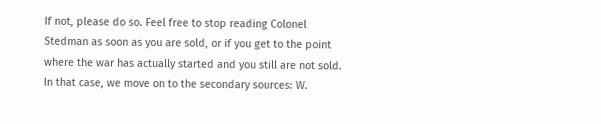If not, please do so. Feel free to stop reading Colonel Stedman as soon as you are sold, or if you get to the point where the war has actually started and you still are not sold. In that case, we move on to the secondary sources: W.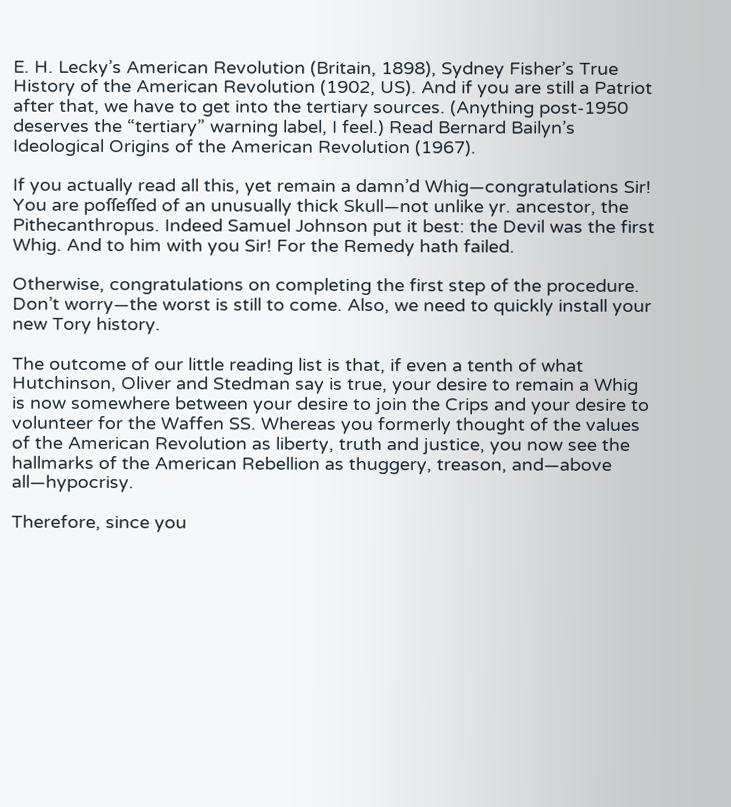E. H. Lecky’s American Revolution (Britain, 1898), Sydney Fisher’s True History of the American Revolution (1902, US). And if you are still a Patriot after that, we have to get into the tertiary sources. (Anything post-1950 deserves the “tertiary” warning label, I feel.) Read Bernard Bailyn’s Ideological Origins of the American Revolution (1967).

If you actually read all this, yet remain a damn’d Whig—congratulations Sir! You are poſſeſſed of an unusually thick Skull—not unlike yr. ancestor, the Pithecanthropus. Indeed Samuel Johnson put it best: the Devil was the first Whig. And to him with you Sir! For the Remedy hath failed.

Otherwise, congratulations on completing the first step of the procedure. Don’t worry—the worst is still to come. Also, we need to quickly install your new Tory history.

The outcome of our little reading list is that, if even a tenth of what Hutchinson, Oliver and Stedman say is true, your desire to remain a Whig is now somewhere between your desire to join the Crips and your desire to volunteer for the Waffen SS. Whereas you formerly thought of the values of the American Revolution as liberty, truth and justice, you now see the hallmarks of the American Rebellion as thuggery, treason, and—above all—hypocrisy.

Therefore, since you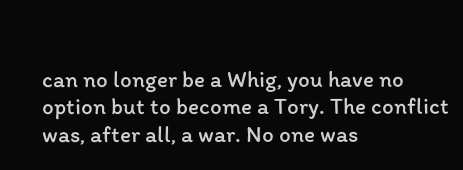can no longer be a Whig, you have no option but to become a Tory. The conflict was, after all, a war. No one was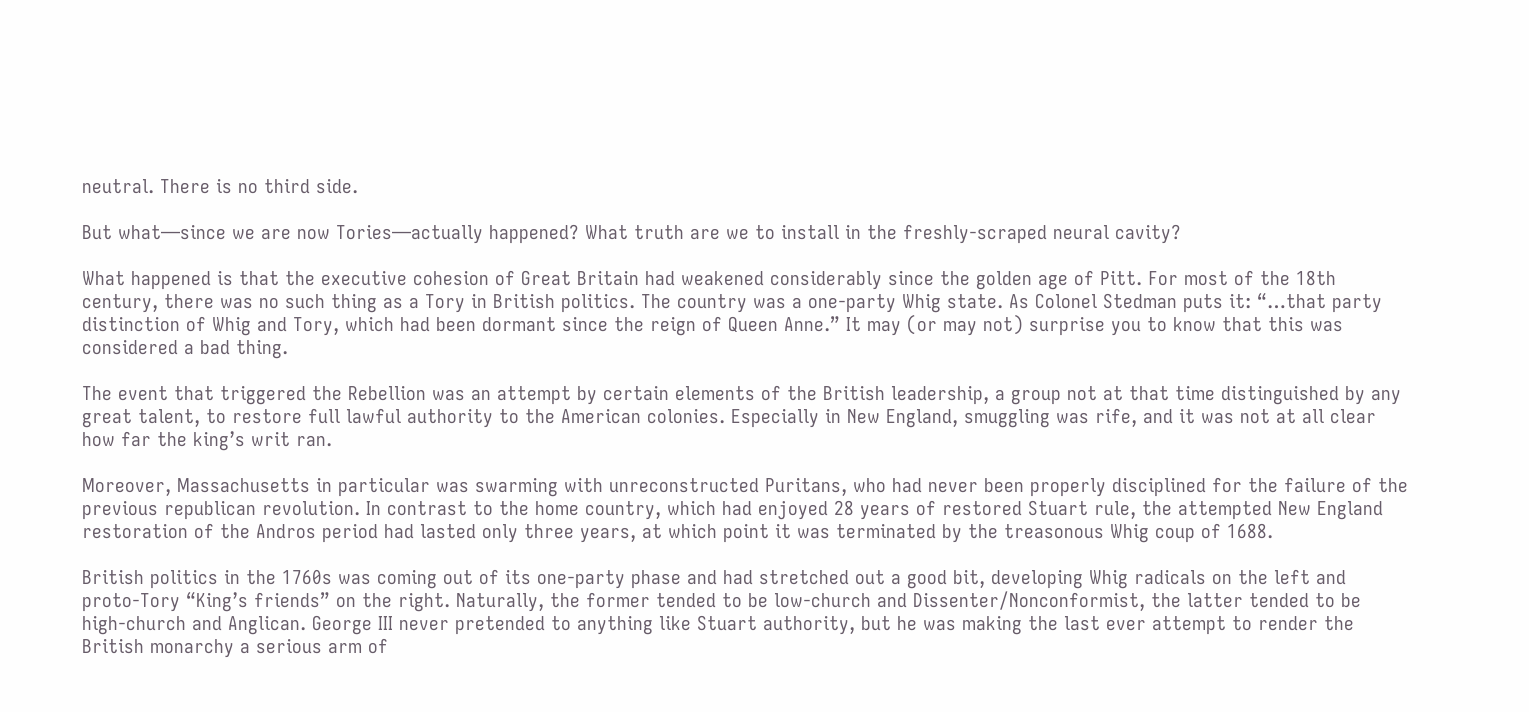neutral. There is no third side.

But what—since we are now Tories—actually happened? What truth are we to install in the freshly-scraped neural cavity?

What happened is that the executive cohesion of Great Britain had weakened considerably since the golden age of Pitt. For most of the 18th century, there was no such thing as a Tory in British politics. The country was a one-party Whig state. As Colonel Stedman puts it: “…that party distinction of Whig and Tory, which had been dormant since the reign of Queen Anne.” It may (or may not) surprise you to know that this was considered a bad thing.

The event that triggered the Rebellion was an attempt by certain elements of the British leadership, a group not at that time distinguished by any great talent, to restore full lawful authority to the American colonies. Especially in New England, smuggling was rife, and it was not at all clear how far the king’s writ ran.

Moreover, Massachusetts in particular was swarming with unreconstructed Puritans, who had never been properly disciplined for the failure of the previous republican revolution. In contrast to the home country, which had enjoyed 28 years of restored Stuart rule, the attempted New England restoration of the Andros period had lasted only three years, at which point it was terminated by the treasonous Whig coup of 1688.

British politics in the 1760s was coming out of its one-party phase and had stretched out a good bit, developing Whig radicals on the left and proto-Tory “King’s friends” on the right. Naturally, the former tended to be low-church and Dissenter/Nonconformist, the latter tended to be high-church and Anglican. George III never pretended to anything like Stuart authority, but he was making the last ever attempt to render the British monarchy a serious arm of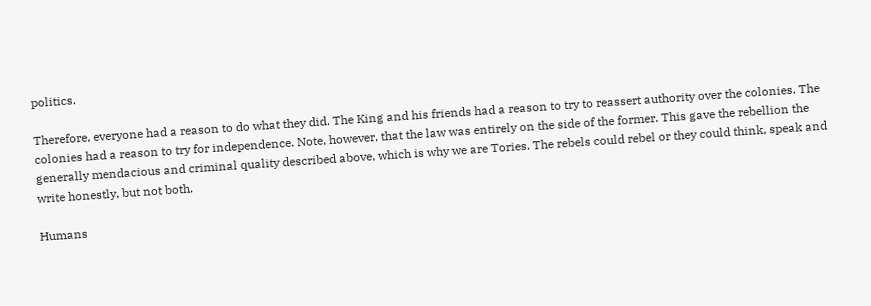politics.

Therefore, everyone had a reason to do what they did. The King and his friends had a reason to try to reassert authority over the colonies. The colonies had a reason to try for independence. Note, however, that the law was entirely on the side of the former. This gave the rebellion the generally mendacious and criminal quality described above, which is why we are Tories. The rebels could rebel or they could think, speak and write honestly, but not both.

Humans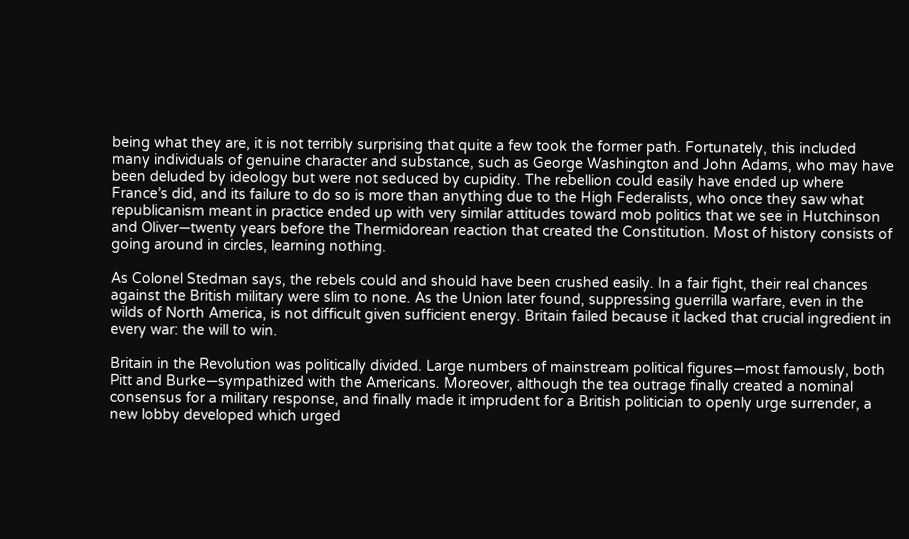being what they are, it is not terribly surprising that quite a few took the former path. Fortunately, this included many individuals of genuine character and substance, such as George Washington and John Adams, who may have been deluded by ideology but were not seduced by cupidity. The rebellion could easily have ended up where France’s did, and its failure to do so is more than anything due to the High Federalists, who once they saw what republicanism meant in practice ended up with very similar attitudes toward mob politics that we see in Hutchinson and Oliver—twenty years before the Thermidorean reaction that created the Constitution. Most of history consists of going around in circles, learning nothing.

As Colonel Stedman says, the rebels could and should have been crushed easily. In a fair fight, their real chances against the British military were slim to none. As the Union later found, suppressing guerrilla warfare, even in the wilds of North America, is not difficult given sufficient energy. Britain failed because it lacked that crucial ingredient in every war: the will to win.

Britain in the Revolution was politically divided. Large numbers of mainstream political figures—most famously, both Pitt and Burke—sympathized with the Americans. Moreover, although the tea outrage finally created a nominal consensus for a military response, and finally made it imprudent for a British politician to openly urge surrender, a new lobby developed which urged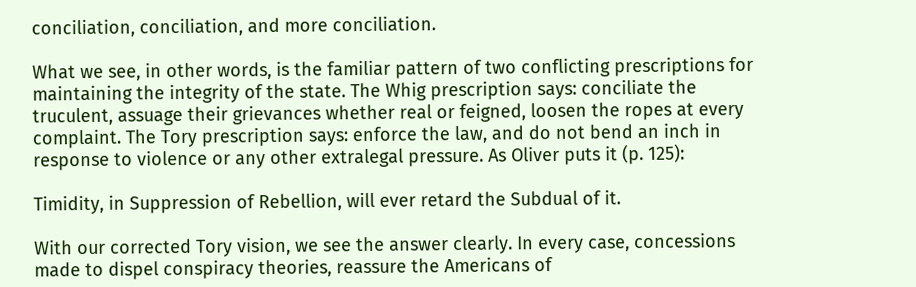conciliation, conciliation, and more conciliation.

What we see, in other words, is the familiar pattern of two conflicting prescriptions for maintaining the integrity of the state. The Whig prescription says: conciliate the truculent, assuage their grievances whether real or feigned, loosen the ropes at every complaint. The Tory prescription says: enforce the law, and do not bend an inch in response to violence or any other extralegal pressure. As Oliver puts it (p. 125):

Timidity, in Suppression of Rebellion, will ever retard the Subdual of it.

With our corrected Tory vision, we see the answer clearly. In every case, concessions made to dispel conspiracy theories, reassure the Americans of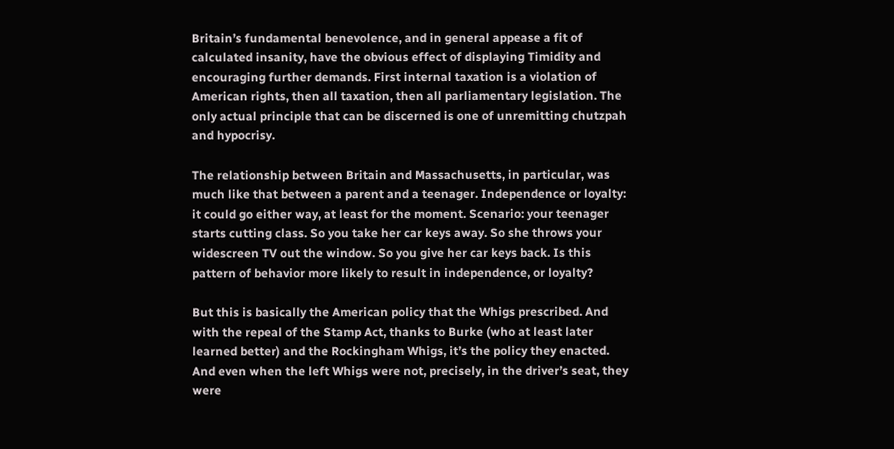Britain’s fundamental benevolence, and in general appease a fit of calculated insanity, have the obvious effect of displaying Timidity and encouraging further demands. First internal taxation is a violation of American rights, then all taxation, then all parliamentary legislation. The only actual principle that can be discerned is one of unremitting chutzpah and hypocrisy.

The relationship between Britain and Massachusetts, in particular, was much like that between a parent and a teenager. Independence or loyalty: it could go either way, at least for the moment. Scenario: your teenager starts cutting class. So you take her car keys away. So she throws your widescreen TV out the window. So you give her car keys back. Is this pattern of behavior more likely to result in independence, or loyalty?

But this is basically the American policy that the Whigs prescribed. And with the repeal of the Stamp Act, thanks to Burke (who at least later learned better) and the Rockingham Whigs, it’s the policy they enacted. And even when the left Whigs were not, precisely, in the driver’s seat, they were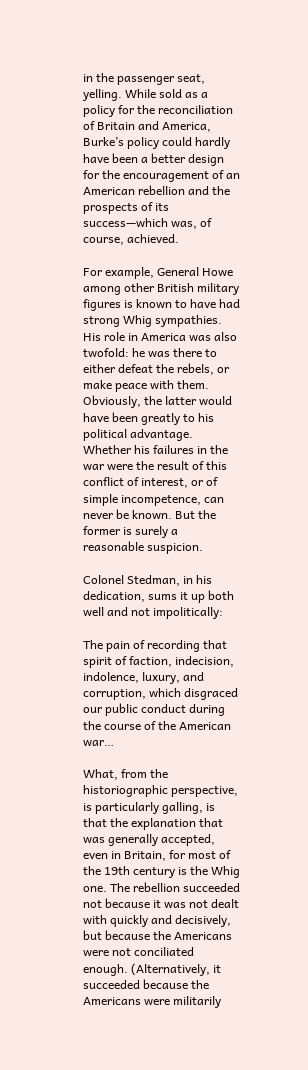in the passenger seat, yelling. While sold as a policy for the reconciliation of Britain and America, Burke’s policy could hardly have been a better design for the encouragement of an American rebellion and the prospects of its success—which was, of course, achieved.

For example, General Howe among other British military figures is known to have had strong Whig sympathies. His role in America was also twofold: he was there to either defeat the rebels, or make peace with them. Obviously, the latter would have been greatly to his political advantage. Whether his failures in the war were the result of this conflict of interest, or of simple incompetence, can never be known. But the former is surely a reasonable suspicion.

Colonel Stedman, in his dedication, sums it up both well and not impolitically:

The pain of recording that spirit of faction, indecision, indolence, luxury, and corruption, which disgraced our public conduct during the course of the American war…

What, from the historiographic perspective, is particularly galling, is that the explanation that was generally accepted, even in Britain, for most of the 19th century is the Whig one. The rebellion succeeded not because it was not dealt with quickly and decisively, but because the Americans were not conciliated enough. (Alternatively, it succeeded because the Americans were militarily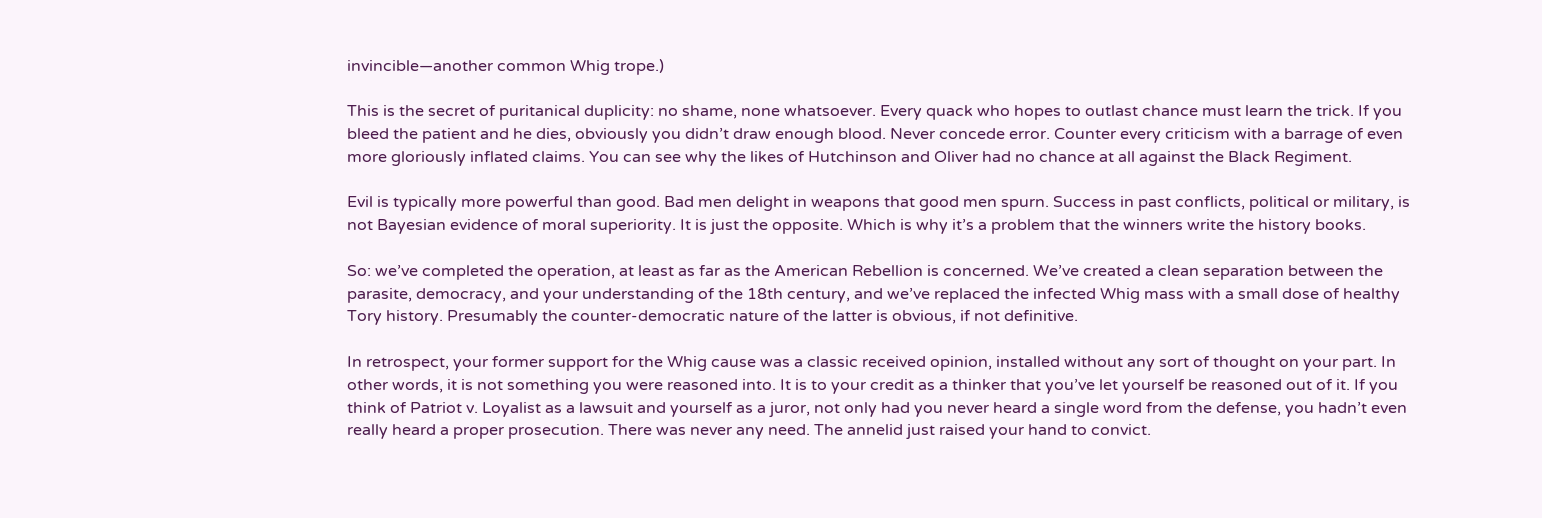invincible—another common Whig trope.)

This is the secret of puritanical duplicity: no shame, none whatsoever. Every quack who hopes to outlast chance must learn the trick. If you bleed the patient and he dies, obviously you didn’t draw enough blood. Never concede error. Counter every criticism with a barrage of even more gloriously inflated claims. You can see why the likes of Hutchinson and Oliver had no chance at all against the Black Regiment.

Evil is typically more powerful than good. Bad men delight in weapons that good men spurn. Success in past conflicts, political or military, is not Bayesian evidence of moral superiority. It is just the opposite. Which is why it’s a problem that the winners write the history books.

So: we’ve completed the operation, at least as far as the American Rebellion is concerned. We’ve created a clean separation between the parasite, democracy, and your understanding of the 18th century, and we’ve replaced the infected Whig mass with a small dose of healthy Tory history. Presumably the counter-democratic nature of the latter is obvious, if not definitive.

In retrospect, your former support for the Whig cause was a classic received opinion, installed without any sort of thought on your part. In other words, it is not something you were reasoned into. It is to your credit as a thinker that you’ve let yourself be reasoned out of it. If you think of Patriot v. Loyalist as a lawsuit and yourself as a juror, not only had you never heard a single word from the defense, you hadn’t even really heard a proper prosecution. There was never any need. The annelid just raised your hand to convict.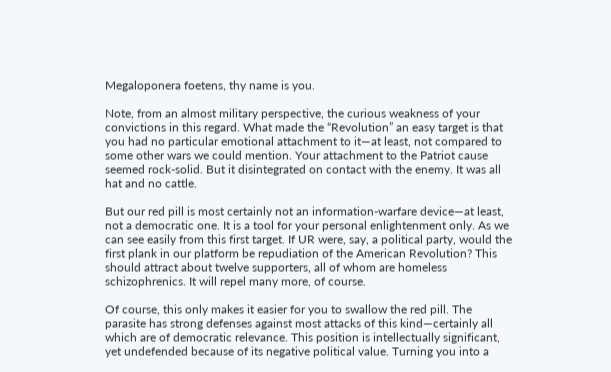Megaloponera foetens, thy name is you.

Note, from an almost military perspective, the curious weakness of your convictions in this regard. What made the “Revolution” an easy target is that you had no particular emotional attachment to it—at least, not compared to some other wars we could mention. Your attachment to the Patriot cause seemed rock-solid. But it disintegrated on contact with the enemy. It was all hat and no cattle.

But our red pill is most certainly not an information-warfare device—at least, not a democratic one. It is a tool for your personal enlightenment only. As we can see easily from this first target. If UR were, say, a political party, would the first plank in our platform be repudiation of the American Revolution? This should attract about twelve supporters, all of whom are homeless schizophrenics. It will repel many more, of course.

Of course, this only makes it easier for you to swallow the red pill. The parasite has strong defenses against most attacks of this kind—certainly all which are of democratic relevance. This position is intellectually significant, yet undefended because of its negative political value. Turning you into a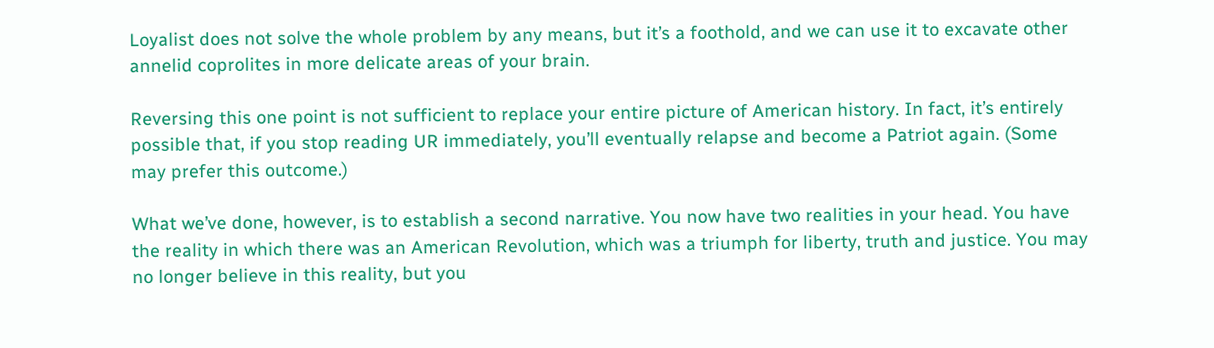Loyalist does not solve the whole problem by any means, but it’s a foothold, and we can use it to excavate other annelid coprolites in more delicate areas of your brain.

Reversing this one point is not sufficient to replace your entire picture of American history. In fact, it’s entirely possible that, if you stop reading UR immediately, you’ll eventually relapse and become a Patriot again. (Some may prefer this outcome.)

What we’ve done, however, is to establish a second narrative. You now have two realities in your head. You have the reality in which there was an American Revolution, which was a triumph for liberty, truth and justice. You may no longer believe in this reality, but you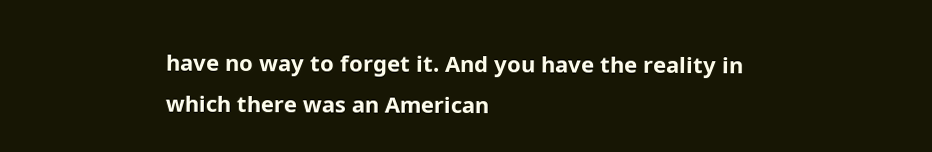have no way to forget it. And you have the reality in which there was an American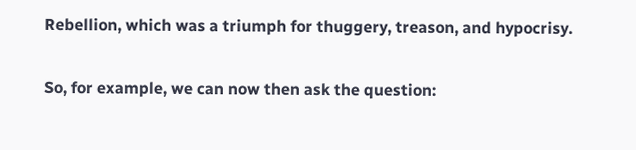Rebellion, which was a triumph for thuggery, treason, and hypocrisy.

So, for example, we can now then ask the question: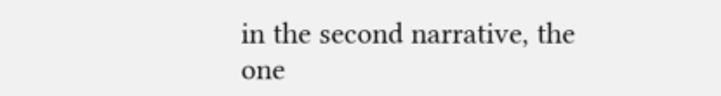in the second narrative, the one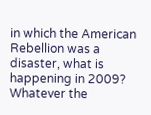in which the American Rebellion was a disaster, what is happening in 2009? Whatever the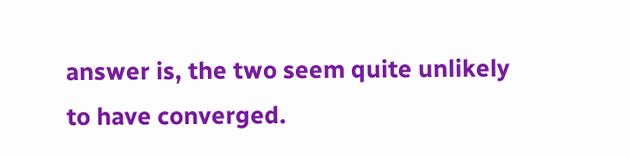answer is, the two seem quite unlikely to have converged.